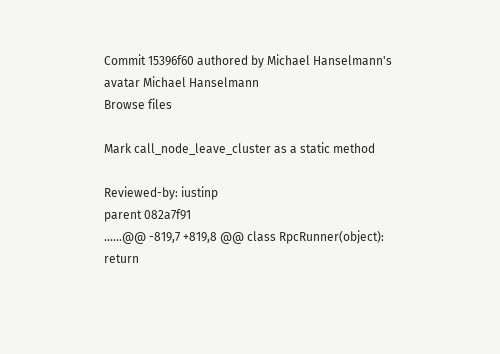Commit 15396f60 authored by Michael Hanselmann's avatar Michael Hanselmann
Browse files

Mark call_node_leave_cluster as a static method

Reviewed-by: iustinp
parent 082a7f91
......@@ -819,7 +819,8 @@ class RpcRunner(object):
return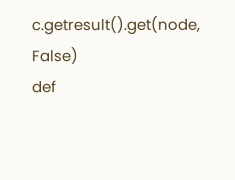c.getresult().get(node, False)
def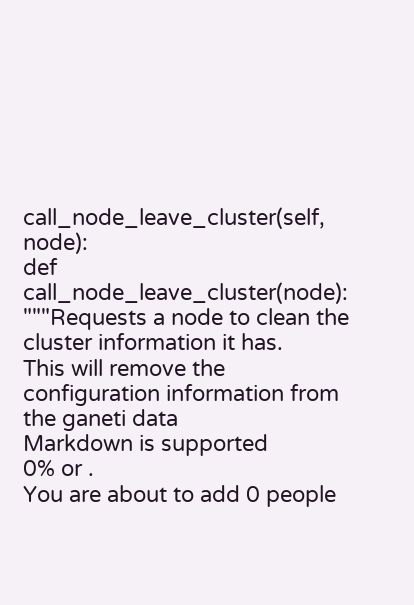call_node_leave_cluster(self, node):
def call_node_leave_cluster(node):
"""Requests a node to clean the cluster information it has.
This will remove the configuration information from the ganeti data
Markdown is supported
0% or .
You are about to add 0 people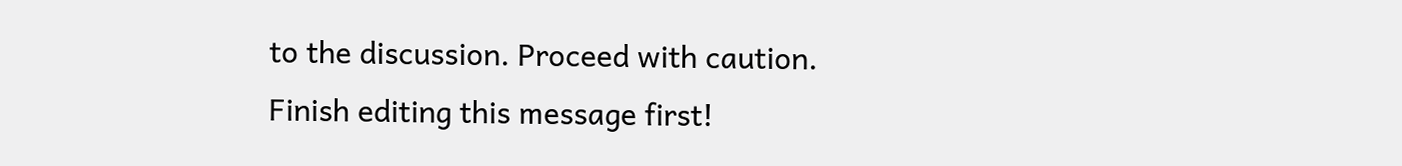to the discussion. Proceed with caution.
Finish editing this message first!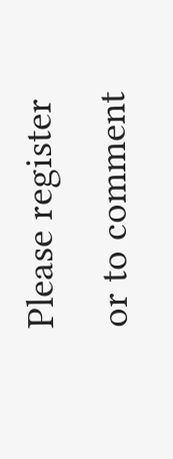Please register or to comment